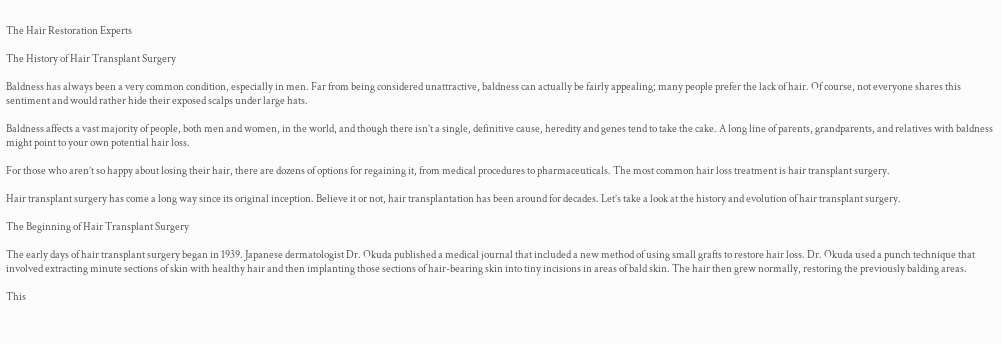The Hair Restoration Experts

The History of Hair Transplant Surgery

Baldness has always been a very common condition, especially in men. Far from being considered unattractive, baldness can actually be fairly appealing; many people prefer the lack of hair. Of course, not everyone shares this sentiment and would rather hide their exposed scalps under large hats.

Baldness affects a vast majority of people, both men and women, in the world, and though there isn’t a single, definitive cause, heredity and genes tend to take the cake. A long line of parents, grandparents, and relatives with baldness might point to your own potential hair loss.

For those who aren’t so happy about losing their hair, there are dozens of options for regaining it, from medical procedures to pharmaceuticals. The most common hair loss treatment is hair transplant surgery.

Hair transplant surgery has come a long way since its original inception. Believe it or not, hair transplantation has been around for decades. Let’s take a look at the history and evolution of hair transplant surgery.

The Beginning of Hair Transplant Surgery

The early days of hair transplant surgery began in 1939. Japanese dermatologist Dr. Okuda published a medical journal that included a new method of using small grafts to restore hair loss. Dr. Okuda used a punch technique that involved extracting minute sections of skin with healthy hair and then implanting those sections of hair-bearing skin into tiny incisions in areas of bald skin. The hair then grew normally, restoring the previously balding areas.

This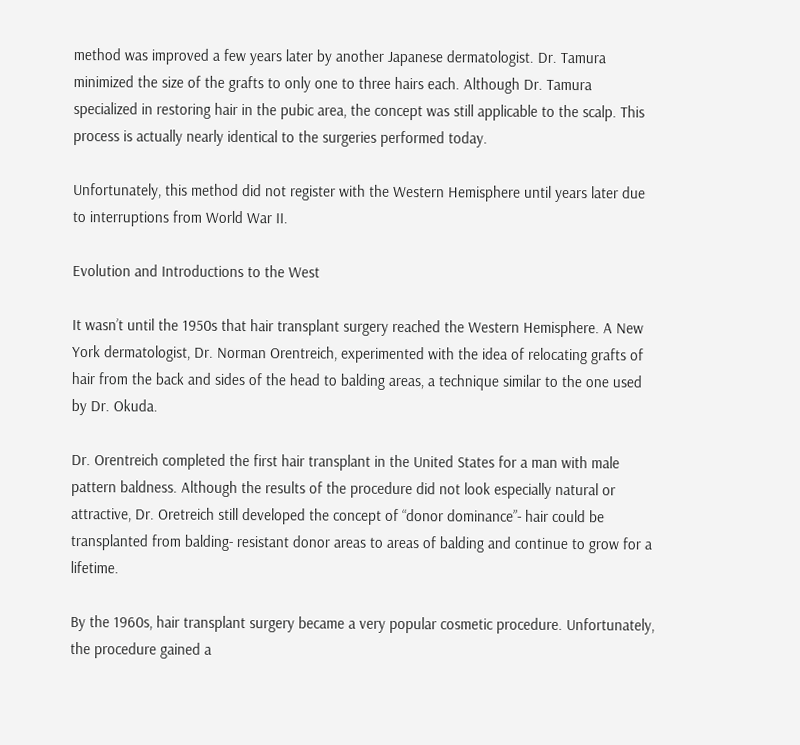method was improved a few years later by another Japanese dermatologist. Dr. Tamura minimized the size of the grafts to only one to three hairs each. Although Dr. Tamura specialized in restoring hair in the pubic area, the concept was still applicable to the scalp. This process is actually nearly identical to the surgeries performed today.

Unfortunately, this method did not register with the Western Hemisphere until years later due to interruptions from World War II.

Evolution and Introductions to the West

It wasn’t until the 1950s that hair transplant surgery reached the Western Hemisphere. A New York dermatologist, Dr. Norman Orentreich, experimented with the idea of relocating grafts of hair from the back and sides of the head to balding areas, a technique similar to the one used by Dr. Okuda.

Dr. Orentreich completed the first hair transplant in the United States for a man with male pattern baldness. Although the results of the procedure did not look especially natural or attractive, Dr. Oretreich still developed the concept of “donor dominance”- hair could be transplanted from balding- resistant donor areas to areas of balding and continue to grow for a lifetime.

By the 1960s, hair transplant surgery became a very popular cosmetic procedure. Unfortunately, the procedure gained a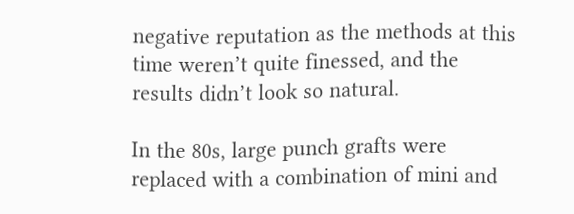negative reputation as the methods at this time weren’t quite finessed, and the results didn’t look so natural.

In the 80s, large punch grafts were replaced with a combination of mini and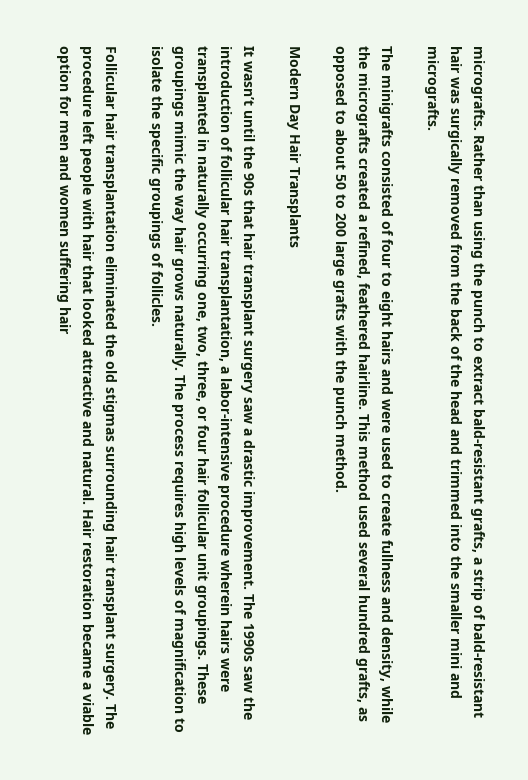micrografts. Rather than using the punch to extract bald-resistant grafts, a strip of bald-resistant hair was surgically removed from the back of the head and trimmed into the smaller mini and micrografts.

The minigrafts consisted of four to eight hairs and were used to create fullness and density, while the micrografts created a refined, feathered hairline. This method used several hundred grafts, as opposed to about 50 to 200 large grafts with the punch method.

Modern Day Hair Transplants

It wasn’t until the 90s that hair transplant surgery saw a drastic improvement. The 1990s saw the introduction of follicular hair transplantation, a labor-intensive procedure wherein hairs were transplanted in naturally occurring one, two, three, or four hair follicular unit groupings. These groupings mimic the way hair grows naturally. The process requires high levels of magnification to isolate the specific groupings of follicles.

Follicular hair transplantation eliminated the old stigmas surrounding hair transplant surgery. The procedure left people with hair that looked attractive and natural. Hair restoration became a viable option for men and women suffering hair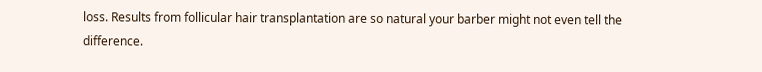loss. Results from follicular hair transplantation are so natural your barber might not even tell the difference.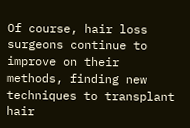Of course, hair loss surgeons continue to improve on their methods, finding new techniques to transplant hair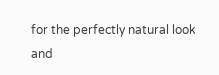for the perfectly natural look and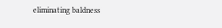eliminating baldness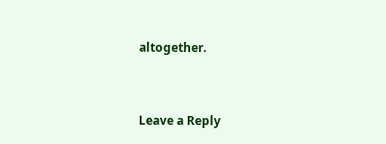altogether.


Leave a Reply